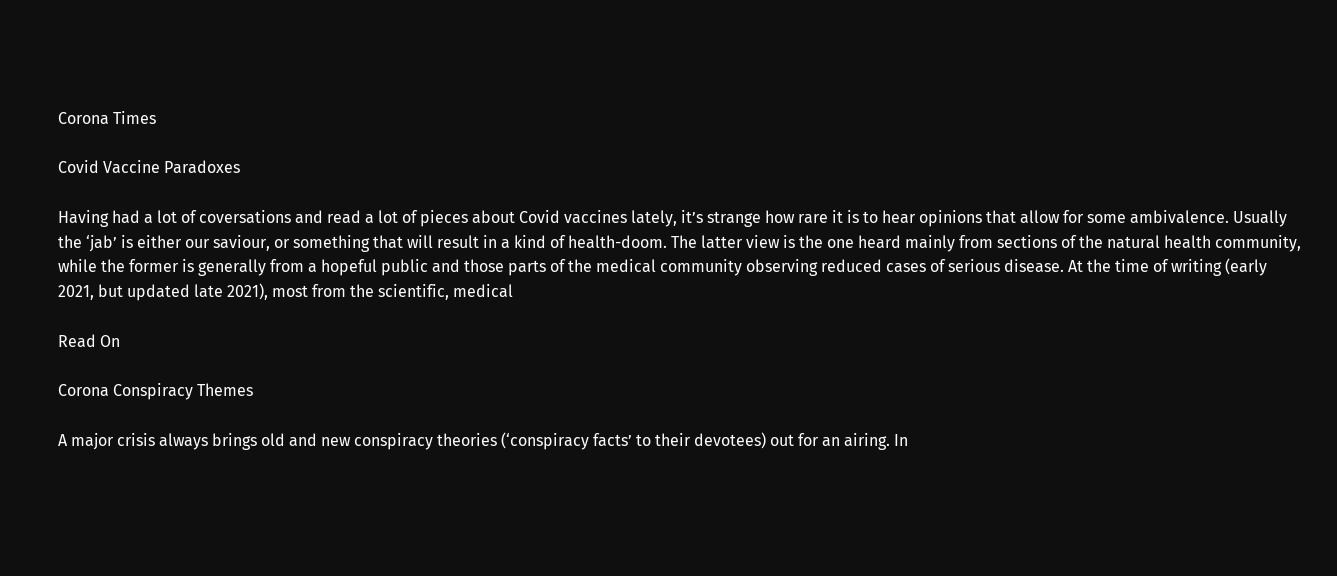Corona Times

Covid Vaccine Paradoxes

Having had a lot of coversations and read a lot of pieces about Covid vaccines lately, it’s strange how rare it is to hear opinions that allow for some ambivalence. Usually the ‘jab’ is either our saviour, or something that will result in a kind of health-doom. The latter view is the one heard mainly from sections of the natural health community, while the former is generally from a hopeful public and those parts of the medical community observing reduced cases of serious disease. At the time of writing (early 2021, but updated late 2021), most from the scientific, medical

Read On

Corona Conspiracy Themes

A major crisis always brings old and new conspiracy theories (‘conspiracy facts’ to their devotees) out for an airing. In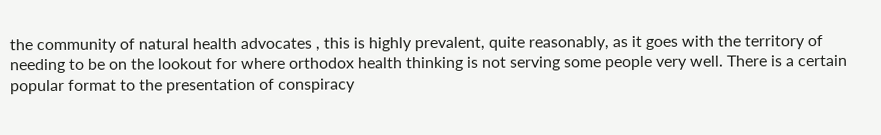the community of natural health advocates , this is highly prevalent, quite reasonably, as it goes with the territory of needing to be on the lookout for where orthodox health thinking is not serving some people very well. There is a certain popular format to the presentation of conspiracy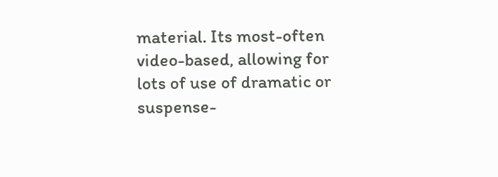material. Its most-often video-based, allowing for lots of use of dramatic or suspense-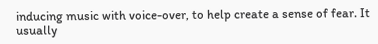inducing music with voice-over, to help create a sense of fear. It usually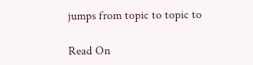jumps from topic to topic to

Read On